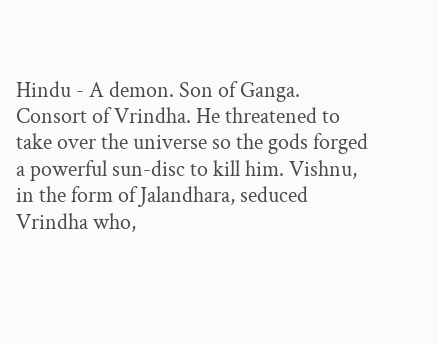Hindu - A demon. Son of Ganga. Consort of Vrindha. He threatened to take over the universe so the gods forged a powerful sun-disc to kill him. Vishnu, in the form of Jalandhara, seduced Vrindha who,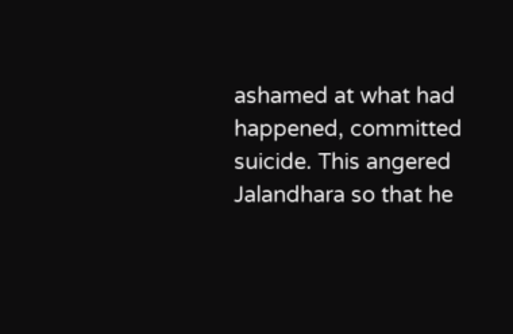ashamed at what had happened, committed suicide. This angered Jalandhara so that he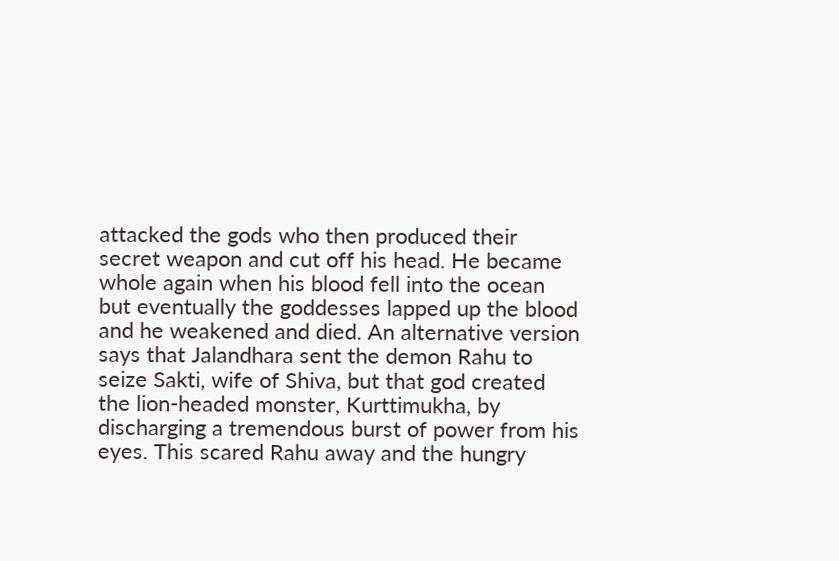attacked the gods who then produced their secret weapon and cut off his head. He became whole again when his blood fell into the ocean but eventually the goddesses lapped up the blood and he weakened and died. An alternative version says that Jalandhara sent the demon Rahu to seize Sakti, wife of Shiva, but that god created the lion-headed monster, Kurttimukha, by discharging a tremendous burst of power from his eyes. This scared Rahu away and the hungry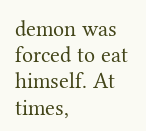demon was forced to eat himself. At times,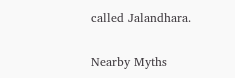called Jalandhara.

Nearby Myths